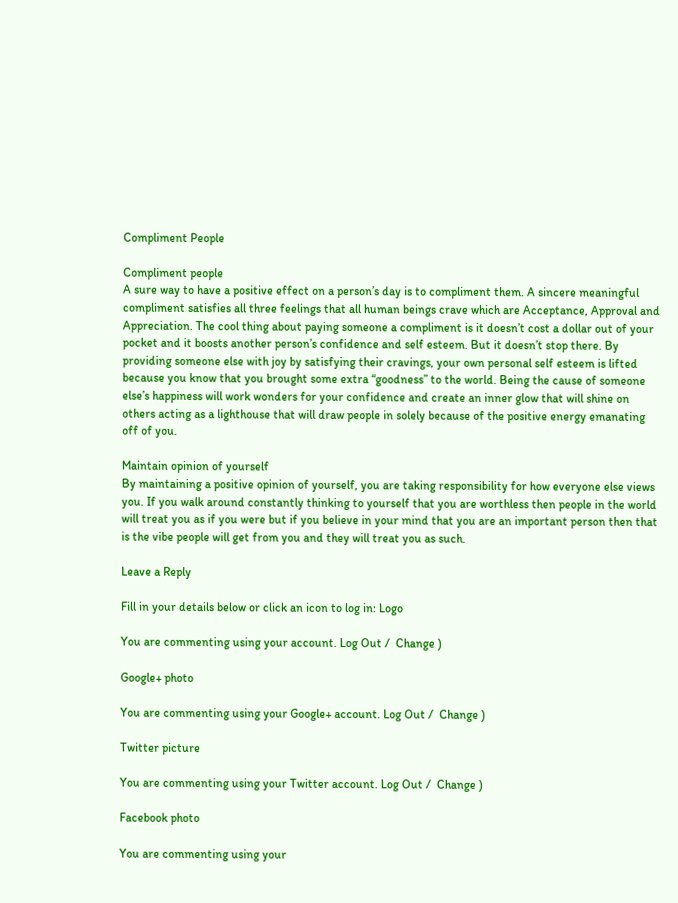Compliment People

Compliment people
A sure way to have a positive effect on a person’s day is to compliment them. A sincere meaningful compliment satisfies all three feelings that all human beings crave which are Acceptance, Approval and Appreciation. The cool thing about paying someone a compliment is it doesn’t cost a dollar out of your pocket and it boosts another person’s confidence and self esteem. But it doesn’t stop there. By providing someone else with joy by satisfying their cravings, your own personal self esteem is lifted because you know that you brought some extra “goodness” to the world. Being the cause of someone else’s happiness will work wonders for your confidence and create an inner glow that will shine on others acting as a lighthouse that will draw people in solely because of the positive energy emanating off of you.

Maintain opinion of yourself
By maintaining a positive opinion of yourself, you are taking responsibility for how everyone else views you. If you walk around constantly thinking to yourself that you are worthless then people in the world will treat you as if you were but if you believe in your mind that you are an important person then that is the vibe people will get from you and they will treat you as such.

Leave a Reply

Fill in your details below or click an icon to log in: Logo

You are commenting using your account. Log Out /  Change )

Google+ photo

You are commenting using your Google+ account. Log Out /  Change )

Twitter picture

You are commenting using your Twitter account. Log Out /  Change )

Facebook photo

You are commenting using your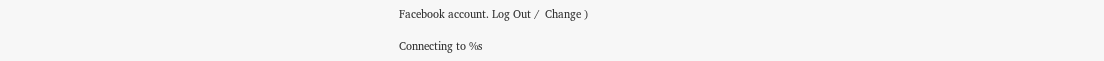Facebook account. Log Out /  Change )

Connecting to %s